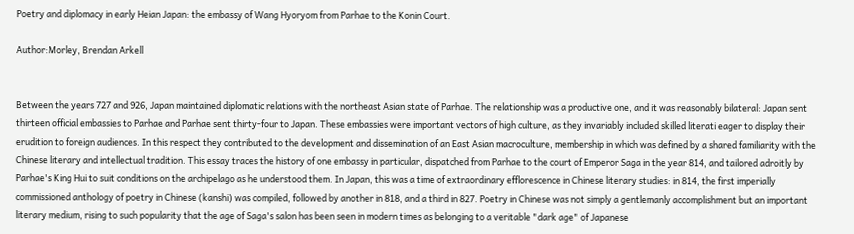Poetry and diplomacy in early Heian Japan: the embassy of Wang Hyoryom from Parhae to the Konin Court.

Author:Morley, Brendan Arkell


Between the years 727 and 926, Japan maintained diplomatic relations with the northeast Asian state of Parhae. The relationship was a productive one, and it was reasonably bilateral: Japan sent thirteen official embassies to Parhae and Parhae sent thirty-four to Japan. These embassies were important vectors of high culture, as they invariably included skilled literati eager to display their erudition to foreign audiences. In this respect they contributed to the development and dissemination of an East Asian macroculture, membership in which was defined by a shared familiarity with the Chinese literary and intellectual tradition. This essay traces the history of one embassy in particular, dispatched from Parhae to the court of Emperor Saga in the year 814, and tailored adroitly by Parhae's King Hui to suit conditions on the archipelago as he understood them. In Japan, this was a time of extraordinary efflorescence in Chinese literary studies: in 814, the first imperially commissioned anthology of poetry in Chinese (kanshi) was compiled, followed by another in 818, and a third in 827. Poetry in Chinese was not simply a gentlemanly accomplishment but an important literary medium, rising to such popularity that the age of Saga's salon has been seen in modern times as belonging to a veritable "dark age" of Japanese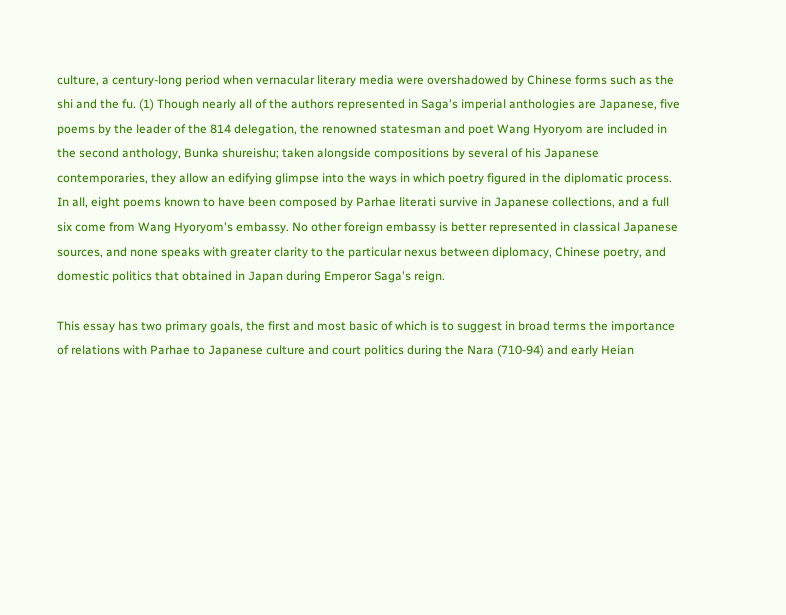culture, a century-long period when vernacular literary media were overshadowed by Chinese forms such as the shi and the fu. (1) Though nearly all of the authors represented in Saga's imperial anthologies are Japanese, five poems by the leader of the 814 delegation, the renowned statesman and poet Wang Hyoryom are included in the second anthology, Bunka shureishu; taken alongside compositions by several of his Japanese contemporaries, they allow an edifying glimpse into the ways in which poetry figured in the diplomatic process. In all, eight poems known to have been composed by Parhae literati survive in Japanese collections, and a full six come from Wang Hyoryom's embassy. No other foreign embassy is better represented in classical Japanese sources, and none speaks with greater clarity to the particular nexus between diplomacy, Chinese poetry, and domestic politics that obtained in Japan during Emperor Saga's reign.

This essay has two primary goals, the first and most basic of which is to suggest in broad terms the importance of relations with Parhae to Japanese culture and court politics during the Nara (710-94) and early Heian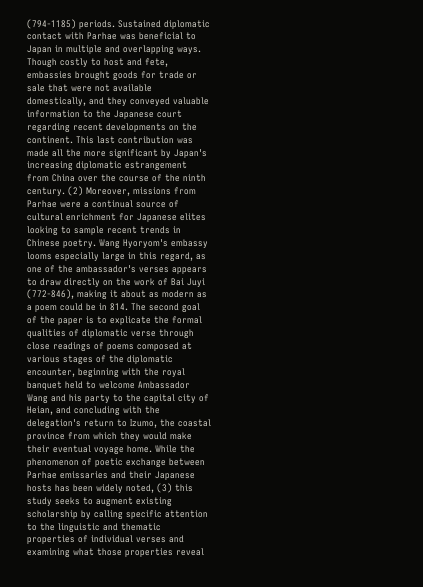(794-1185) periods. Sustained diplomatic contact with Parhae was beneficial to Japan in multiple and overlapping ways. Though costly to host and fete, embassies brought goods for trade or sale that were not available domestically, and they conveyed valuable information to the Japanese court regarding recent developments on the continent. This last contribution was made all the more significant by Japan's increasing diplomatic estrangement from China over the course of the ninth century. (2) Moreover, missions from Parhae were a continual source of cultural enrichment for Japanese elites looking to sample recent trends in Chinese poetry. Wang Hyoryom's embassy looms especially large in this regard, as one of the ambassador's verses appears to draw directly on the work of Bai Juyi (772-846), making it about as modern as a poem could be in 814. The second goal of the paper is to explicate the formal qualities of diplomatic verse through close readings of poems composed at various stages of the diplomatic encounter, beginning with the royal banquet held to welcome Ambassador Wang and his party to the capital city of Heian, and concluding with the delegation's return to Izumo, the coastal province from which they would make their eventual voyage home. While the phenomenon of poetic exchange between Parhae emissaries and their Japanese hosts has been widely noted, (3) this study seeks to augment existing scholarship by calling specific attention to the linguistic and thematic properties of individual verses and examining what those properties reveal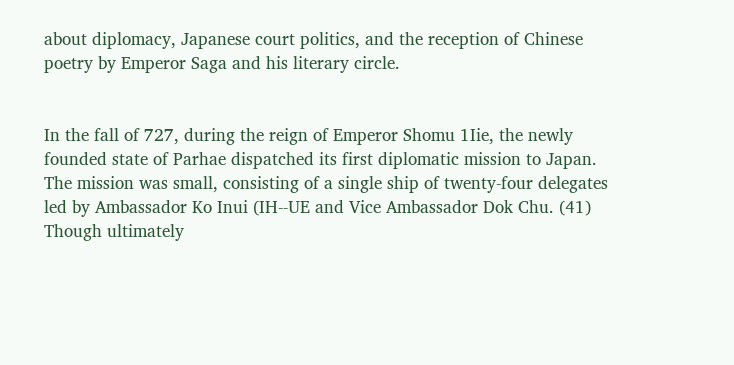about diplomacy, Japanese court politics, and the reception of Chinese poetry by Emperor Saga and his literary circle.


In the fall of 727, during the reign of Emperor Shomu 1Iie, the newly founded state of Parhae dispatched its first diplomatic mission to Japan. The mission was small, consisting of a single ship of twenty-four delegates led by Ambassador Ko Inui (IH--UE and Vice Ambassador Dok Chu. (41) Though ultimately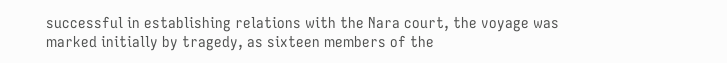successful in establishing relations with the Nara court, the voyage was marked initially by tragedy, as sixteen members of the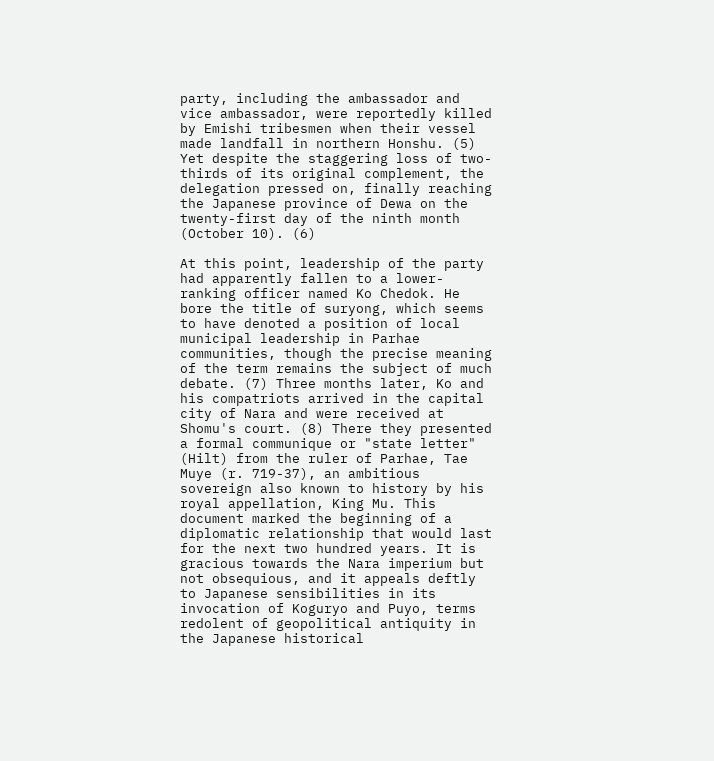party, including the ambassador and vice ambassador, were reportedly killed by Emishi tribesmen when their vessel made landfall in northern Honshu. (5) Yet despite the staggering loss of two-thirds of its original complement, the delegation pressed on, finally reaching the Japanese province of Dewa on the twenty-first day of the ninth month (October 10). (6)

At this point, leadership of the party had apparently fallen to a lower-ranking officer named Ko Chedok. He bore the title of suryong, which seems to have denoted a position of local municipal leadership in Parhae communities, though the precise meaning of the term remains the subject of much debate. (7) Three months later, Ko and his compatriots arrived in the capital city of Nara and were received at Shomu's court. (8) There they presented a formal communique or "state letter" (Hilt) from the ruler of Parhae, Tae Muye (r. 719-37), an ambitious sovereign also known to history by his royal appellation, King Mu. This document marked the beginning of a diplomatic relationship that would last for the next two hundred years. It is gracious towards the Nara imperium but not obsequious, and it appeals deftly to Japanese sensibilities in its invocation of Koguryo and Puyo, terms redolent of geopolitical antiquity in the Japanese historical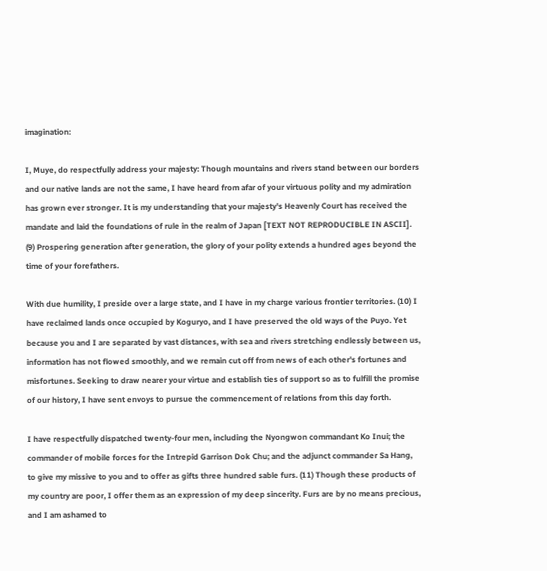imagination:

I, Muye, do respectfully address your majesty: Though mountains and rivers stand between our borders and our native lands are not the same, I have heard from afar of your virtuous polity and my admiration has grown ever stronger. It is my understanding that your majesty's Heavenly Court has received the mandate and laid the foundations of rule in the realm of Japan [TEXT NOT REPRODUCIBLE IN ASCII]. (9) Prospering generation after generation, the glory of your polity extends a hundred ages beyond the time of your forefathers.

With due humility, I preside over a large state, and I have in my charge various frontier territories. (10) I have reclaimed lands once occupied by Koguryo, and I have preserved the old ways of the Puyo. Yet because you and I are separated by vast distances, with sea and rivers stretching endlessly between us, information has not flowed smoothly, and we remain cut off from news of each other's fortunes and misfortunes. Seeking to draw nearer your virtue and establish ties of support so as to fulfill the promise of our history, I have sent envoys to pursue the commencement of relations from this day forth.

I have respectfully dispatched twenty-four men, including the Nyongwon commandant Ko Inui; the commander of mobile forces for the Intrepid Garrison Dok Chu; and the adjunct commander Sa Hang, to give my missive to you and to offer as gifts three hundred sable furs. (11) Though these products of my country are poor, I offer them as an expression of my deep sincerity. Furs are by no means precious, and I am ashamed to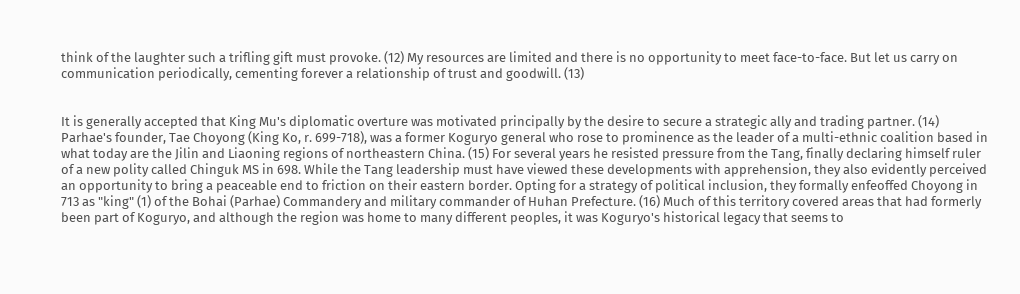think of the laughter such a trifling gift must provoke. (12) My resources are limited and there is no opportunity to meet face-to-face. But let us carry on communication periodically, cementing forever a relationship of trust and goodwill. (13)


It is generally accepted that King Mu's diplomatic overture was motivated principally by the desire to secure a strategic ally and trading partner. (14) Parhae's founder, Tae Choyong (King Ko, r. 699-718), was a former Koguryo general who rose to prominence as the leader of a multi-ethnic coalition based in what today are the Jilin and Liaoning regions of northeastern China. (15) For several years he resisted pressure from the Tang, finally declaring himself ruler of a new polity called Chinguk MS in 698. While the Tang leadership must have viewed these developments with apprehension, they also evidently perceived an opportunity to bring a peaceable end to friction on their eastern border. Opting for a strategy of political inclusion, they formally enfeoffed Choyong in 713 as "king" (1) of the Bohai (Parhae) Commandery and military commander of Huhan Prefecture. (16) Much of this territory covered areas that had formerly been part of Koguryo, and although the region was home to many different peoples, it was Koguryo's historical legacy that seems to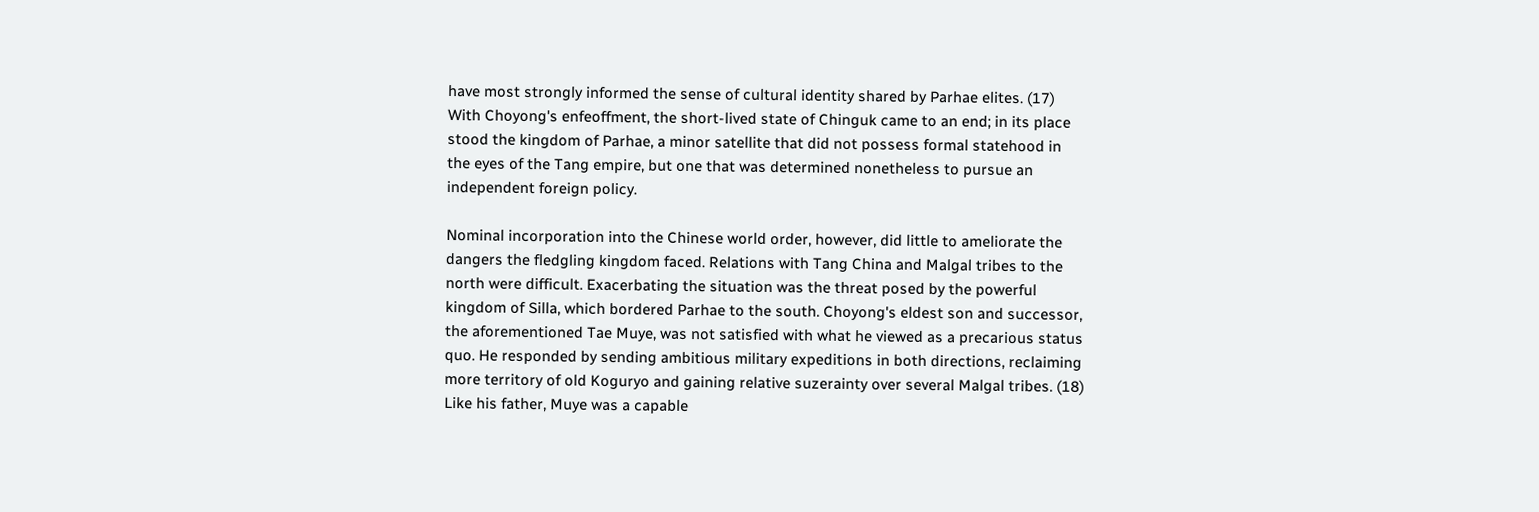have most strongly informed the sense of cultural identity shared by Parhae elites. (17) With Choyong's enfeoffment, the short-lived state of Chinguk came to an end; in its place stood the kingdom of Parhae, a minor satellite that did not possess formal statehood in the eyes of the Tang empire, but one that was determined nonetheless to pursue an independent foreign policy.

Nominal incorporation into the Chinese world order, however, did little to ameliorate the dangers the fledgling kingdom faced. Relations with Tang China and Malgal tribes to the north were difficult. Exacerbating the situation was the threat posed by the powerful kingdom of Silla, which bordered Parhae to the south. Choyong's eldest son and successor, the aforementioned Tae Muye, was not satisfied with what he viewed as a precarious status quo. He responded by sending ambitious military expeditions in both directions, reclaiming more territory of old Koguryo and gaining relative suzerainty over several Malgal tribes. (18) Like his father, Muye was a capable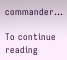commander...

To continue reading